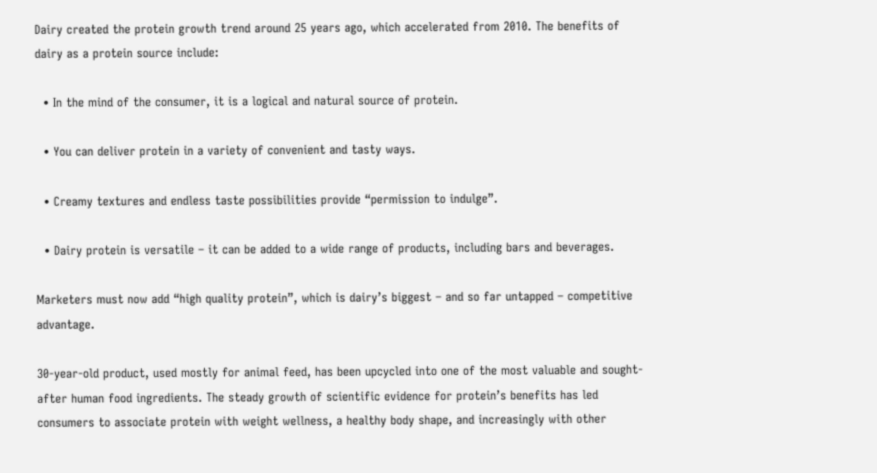Dairy created the protein growth trend around 25 years ago, which accelerated from 2010. The benefits of dairy as a protein source include:

  • In the mind of the consumer, it is a logical and natural source of protein.

  • You can deliver protein in a variety of convenient and tasty ways.

  • Creamy textures and endless taste possibilities provide “permission to indulge”.

  • Dairy protein is versatile – it can be added to a wide range of products, including bars and beverages.

Marketers must now add “high quality protein”, which is dairy’s biggest – and so far untapped – competitive advantage.

30-year-old product, used mostly for animal feed, has been upcycled into one of the most valuable and sought-after human food ingredients. The steady growth of scientific evidence for protein’s benefits has led consumers to associate protein with weight wellness, a healthy body shape, and increasingly with other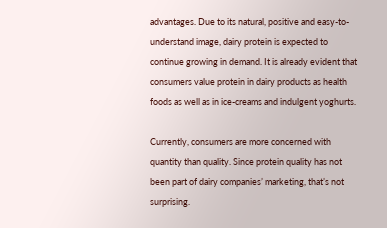advantages. Due to its natural, positive and easy-to-understand image, dairy protein is expected to continue growing in demand. It is already evident that consumers value protein in dairy products as health foods as well as in ice-creams and indulgent yoghurts.

Currently, consumers are more concerned with quantity than quality. Since protein quality has not been part of dairy companies’ marketing, that’s not surprising.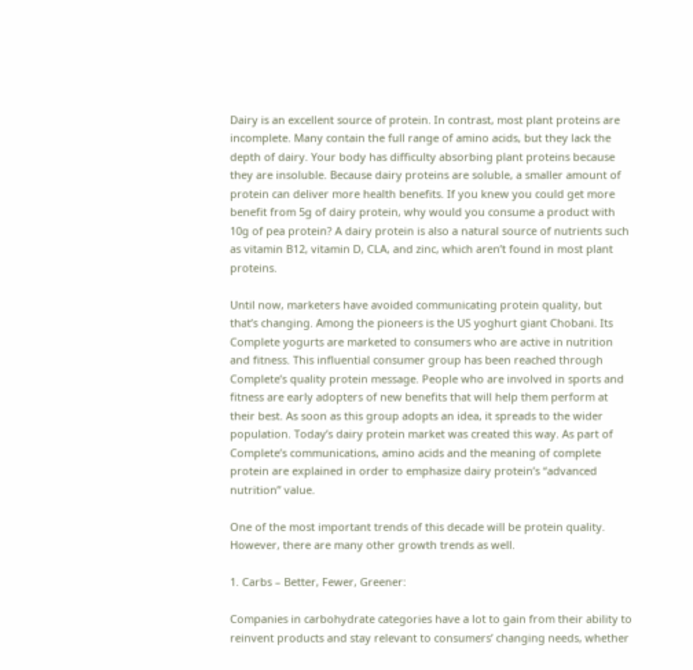Dairy is an excellent source of protein. In contrast, most plant proteins are incomplete. Many contain the full range of amino acids, but they lack the depth of dairy. Your body has difficulty absorbing plant proteins because they are insoluble. Because dairy proteins are soluble, a smaller amount of protein can deliver more health benefits. If you knew you could get more benefit from 5g of dairy protein, why would you consume a product with 10g of pea protein? A dairy protein is also a natural source of nutrients such as vitamin B12, vitamin D, CLA, and zinc, which aren’t found in most plant proteins.

Until now, marketers have avoided communicating protein quality, but that’s changing. Among the pioneers is the US yoghurt giant Chobani. Its Complete yogurts are marketed to consumers who are active in nutrition and fitness. This influential consumer group has been reached through Complete’s quality protein message. People who are involved in sports and fitness are early adopters of new benefits that will help them perform at their best. As soon as this group adopts an idea, it spreads to the wider population. Today’s dairy protein market was created this way. As part of Complete’s communications, amino acids and the meaning of complete protein are explained in order to emphasize dairy protein’s “advanced nutrition” value.

One of the most important trends of this decade will be protein quality. However, there are many other growth trends as well.

1. Carbs – Better, Fewer, Greener:

Companies in carbohydrate categories have a lot to gain from their ability to reinvent products and stay relevant to consumers’ changing needs, whether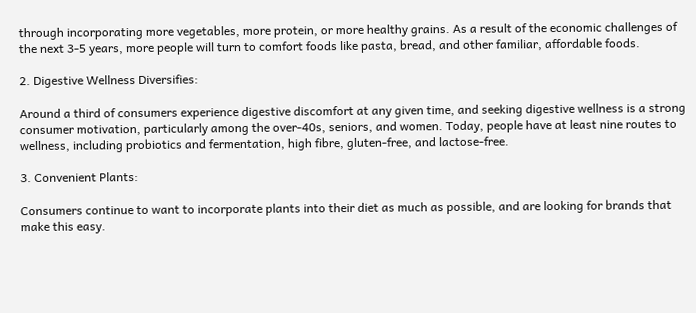through incorporating more vegetables, more protein, or more healthy grains. As a result of the economic challenges of the next 3-5 years, more people will turn to comfort foods like pasta, bread, and other familiar, affordable foods.

2. Digestive Wellness Diversifies:

Around a third of consumers experience digestive discomfort at any given time, and seeking digestive wellness is a strong consumer motivation, particularly among the over-40s, seniors, and women. Today, people have at least nine routes to wellness, including probiotics and fermentation, high fibre, gluten-free, and lactose-free.

3. Convenient Plants:

Consumers continue to want to incorporate plants into their diet as much as possible, and are looking for brands that make this easy.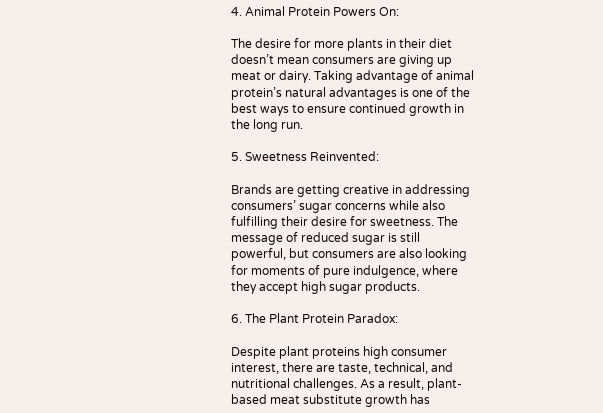4. Animal Protein Powers On:

The desire for more plants in their diet doesn’t mean consumers are giving up meat or dairy. Taking advantage of animal protein’s natural advantages is one of the best ways to ensure continued growth in the long run.

5. Sweetness Reinvented:

Brands are getting creative in addressing consumers’ sugar concerns while also fulfilling their desire for sweetness. The message of reduced sugar is still powerful, but consumers are also looking for moments of pure indulgence, where they accept high sugar products.

6. The Plant Protein Paradox:

Despite plant proteins high consumer interest, there are taste, technical, and nutritional challenges. As a result, plant-based meat substitute growth has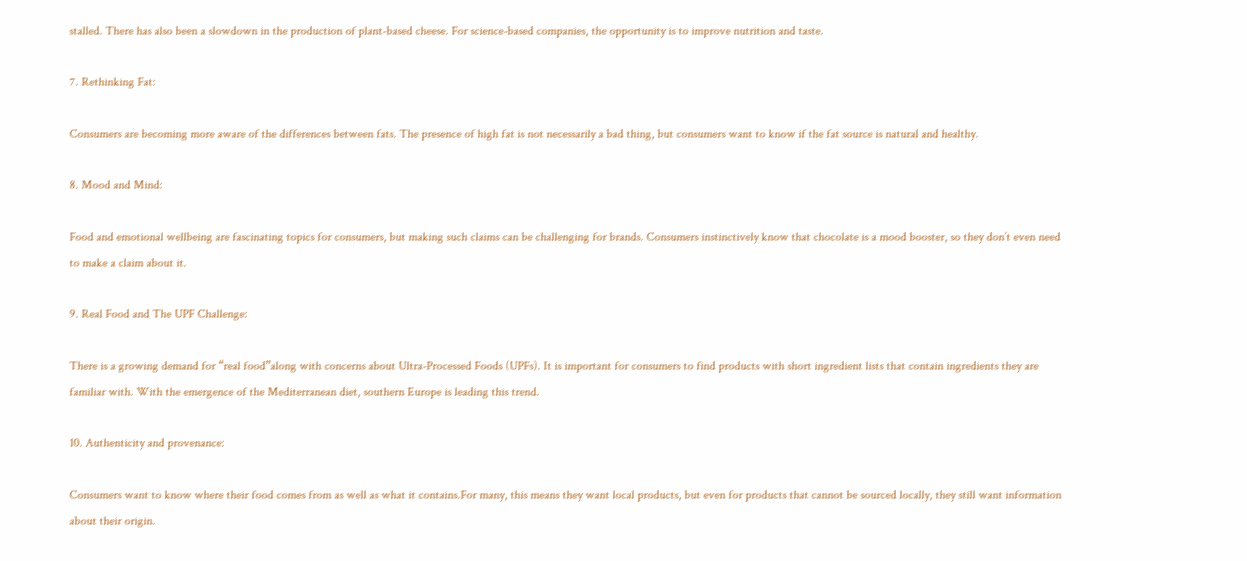stalled. There has also been a slowdown in the production of plant-based cheese. For science-based companies, the opportunity is to improve nutrition and taste.

7. Rethinking Fat:

Consumers are becoming more aware of the differences between fats. The presence of high fat is not necessarily a bad thing, but consumers want to know if the fat source is natural and healthy.

8. Mood and Mind:

Food and emotional wellbeing are fascinating topics for consumers, but making such claims can be challenging for brands. Consumers instinctively know that chocolate is a mood booster, so they don’t even need to make a claim about it.

9. Real Food and The UPF Challenge:

There is a growing demand for “real food”along with concerns about Ultra-Processed Foods (UPFs). It is important for consumers to find products with short ingredient lists that contain ingredients they are familiar with. With the emergence of the Mediterranean diet, southern Europe is leading this trend.

10. Authenticity and provenance:

Consumers want to know where their food comes from as well as what it contains.For many, this means they want local products, but even for products that cannot be sourced locally, they still want information about their origin.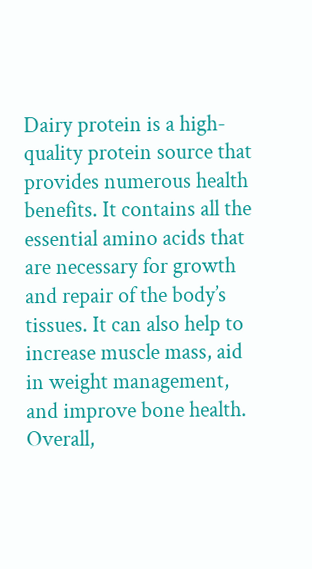Dairy protein is a high-quality protein source that provides numerous health benefits. It contains all the essential amino acids that are necessary for growth and repair of the body’s tissues. It can also help to increase muscle mass, aid in weight management, and improve bone health. Overall,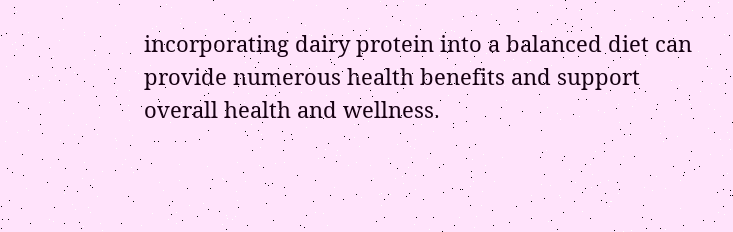incorporating dairy protein into a balanced diet can provide numerous health benefits and support overall health and wellness.